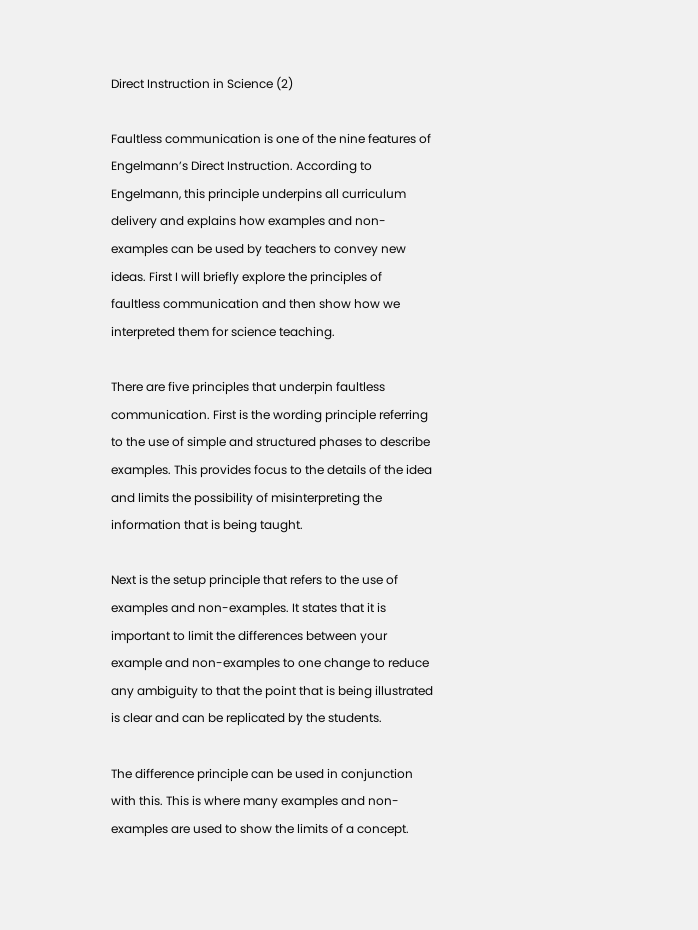Direct Instruction in Science (2)

Faultless communication is one of the nine features of Engelmann’s Direct Instruction. According to Engelmann, this principle underpins all curriculum delivery and explains how examples and non-examples can be used by teachers to convey new ideas. First I will briefly explore the principles of faultless communication and then show how we interpreted them for science teaching.

There are five principles that underpin faultless communication. First is the wording principle referring to the use of simple and structured phases to describe examples. This provides focus to the details of the idea and limits the possibility of misinterpreting the information that is being taught.

Next is the setup principle that refers to the use of examples and non-examples. It states that it is important to limit the differences between your example and non-examples to one change to reduce any ambiguity to that the point that is being illustrated is clear and can be replicated by the students.

The difference principle can be used in conjunction with this. This is where many examples and non-examples are used to show the limits of a concept.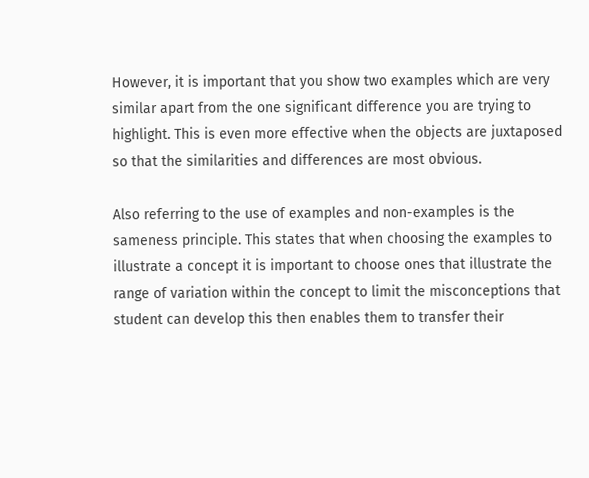However, it is important that you show two examples which are very similar apart from the one significant difference you are trying to highlight. This is even more effective when the objects are juxtaposed so that the similarities and differences are most obvious.

Also referring to the use of examples and non-examples is the sameness principle. This states that when choosing the examples to illustrate a concept it is important to choose ones that illustrate the range of variation within the concept to limit the misconceptions that student can develop this then enables them to transfer their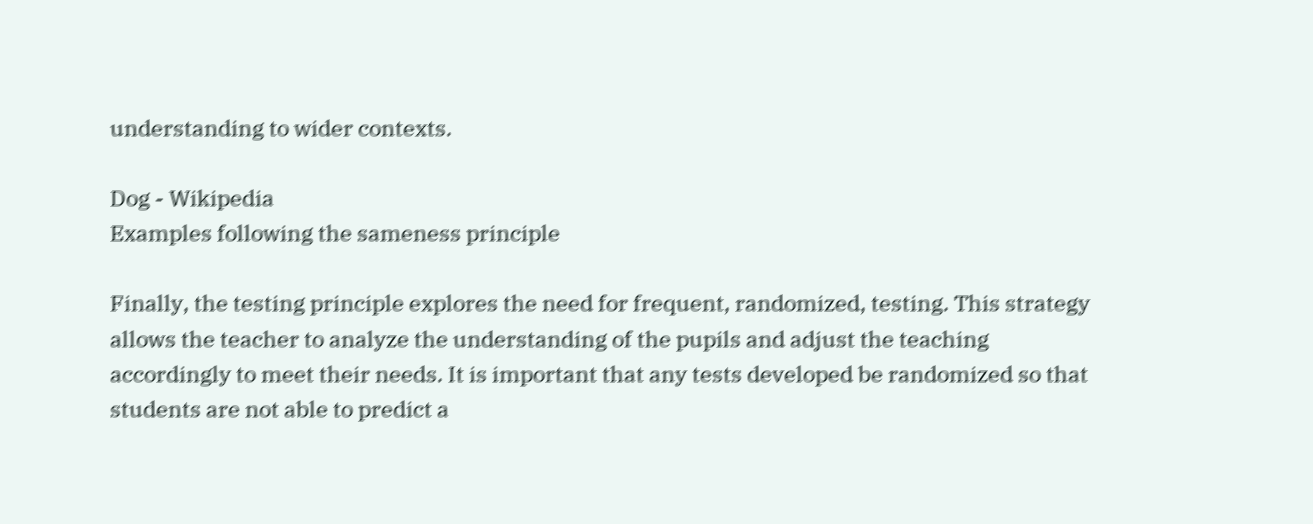understanding to wider contexts.

Dog - Wikipedia
Examples following the sameness principle

Finally, the testing principle explores the need for frequent, randomized, testing. This strategy allows the teacher to analyze the understanding of the pupils and adjust the teaching accordingly to meet their needs. It is important that any tests developed be randomized so that students are not able to predict a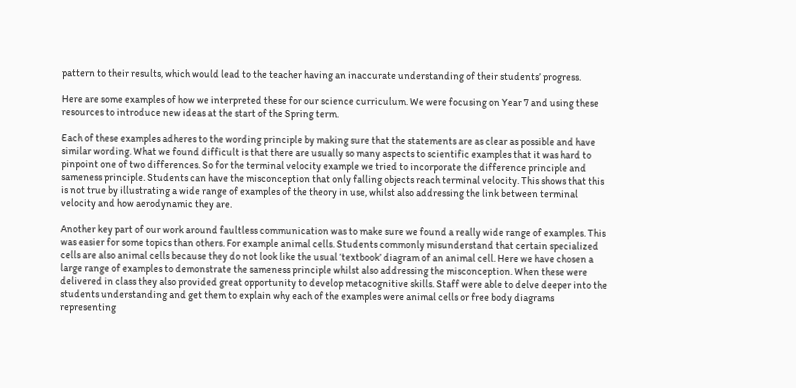pattern to their results, which would lead to the teacher having an inaccurate understanding of their students’ progress.

Here are some examples of how we interpreted these for our science curriculum. We were focusing on Year 7 and using these resources to introduce new ideas at the start of the Spring term.

Each of these examples adheres to the wording principle by making sure that the statements are as clear as possible and have similar wording. What we found difficult is that there are usually so many aspects to scientific examples that it was hard to pinpoint one of two differences. So for the terminal velocity example we tried to incorporate the difference principle and sameness principle. Students can have the misconception that only falling objects reach terminal velocity. This shows that this is not true by illustrating a wide range of examples of the theory in use, whilst also addressing the link between terminal velocity and how aerodynamic they are.

Another key part of our work around faultless communication was to make sure we found a really wide range of examples. This was easier for some topics than others. For example animal cells. Students commonly misunderstand that certain specialized cells are also animal cells because they do not look like the usual ‘textbook’ diagram of an animal cell. Here we have chosen a large range of examples to demonstrate the sameness principle whilst also addressing the misconception. When these were delivered in class they also provided great opportunity to develop metacognitive skills. Staff were able to delve deeper into the students understanding and get them to explain why each of the examples were animal cells or free body diagrams representing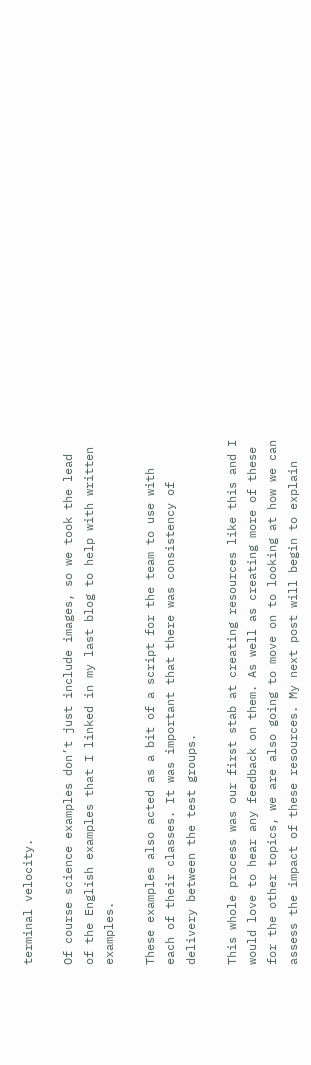terminal velocity.

Of course science examples don’t just include images, so we took the lead of the English examples that I linked in my last blog to help with written examples.

These examples also acted as a bit of a script for the team to use with each of their classes. It was important that there was consistency of delivery between the test groups.

This whole process was our first stab at creating resources like this and I would love to hear any feedback on them. As well as creating more of these for the other topics, we are also going to move on to looking at how we can assess the impact of these resources. My next post will begin to explain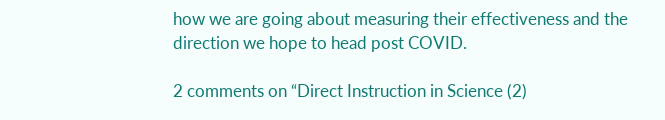how we are going about measuring their effectiveness and the direction we hope to head post COVID.

2 comments on “Direct Instruction in Science (2)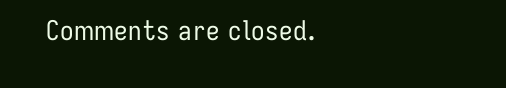Comments are closed.